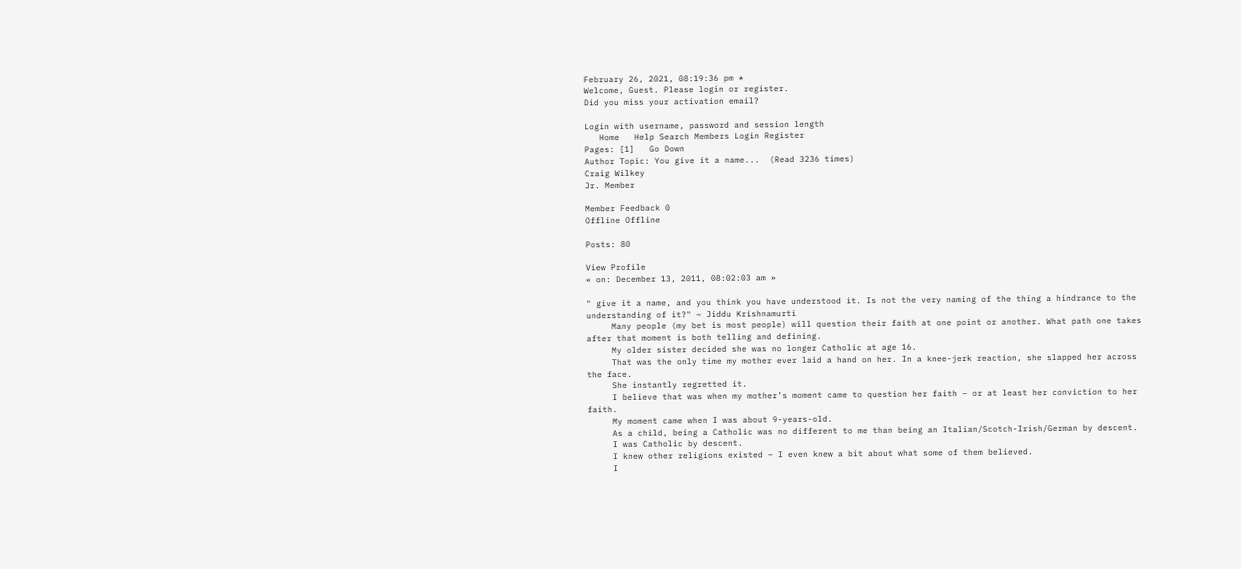February 26, 2021, 08:19:36 pm *
Welcome, Guest. Please login or register.
Did you miss your activation email?

Login with username, password and session length
   Home   Help Search Members Login Register
Pages: [1]   Go Down
Author Topic: You give it a name...  (Read 3236 times)
Craig Wilkey
Jr. Member

Member Feedback 0
Offline Offline

Posts: 80

View Profile
« on: December 13, 2011, 08:02:03 am »

" give it a name, and you think you have understood it. Is not the very naming of the thing a hindrance to the understanding of it?" ~ Jiddu Krishnamurti
     Many people (my bet is most people) will question their faith at one point or another. What path one takes after that moment is both telling and defining.
     My older sister decided she was no longer Catholic at age 16.
     That was the only time my mother ever laid a hand on her. In a knee-jerk reaction, she slapped her across the face.
     She instantly regretted it.
     I believe that was when my mother’s moment came to question her faith – or at least her conviction to her faith.
     My moment came when I was about 9-years-old.
     As a child, being a Catholic was no different to me than being an Italian/Scotch-Irish/German by descent.
     I was Catholic by descent.
     I knew other religions existed – I even knew a bit about what some of them believed.
     I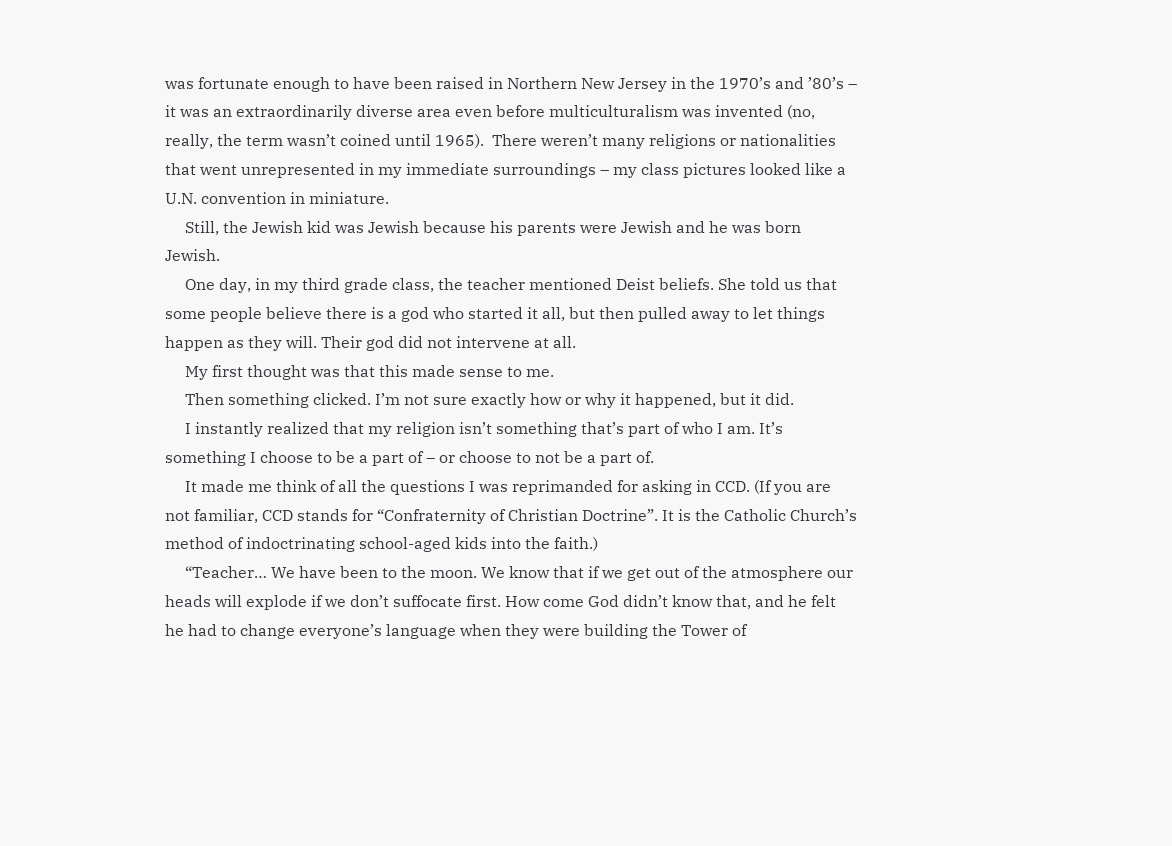was fortunate enough to have been raised in Northern New Jersey in the 1970’s and ’80’s – it was an extraordinarily diverse area even before multiculturalism was invented (no, really, the term wasn’t coined until 1965).  There weren’t many religions or nationalities that went unrepresented in my immediate surroundings – my class pictures looked like a U.N. convention in miniature.
     Still, the Jewish kid was Jewish because his parents were Jewish and he was born Jewish.
     One day, in my third grade class, the teacher mentioned Deist beliefs. She told us that some people believe there is a god who started it all, but then pulled away to let things happen as they will. Their god did not intervene at all.
     My first thought was that this made sense to me.
     Then something clicked. I’m not sure exactly how or why it happened, but it did.
     I instantly realized that my religion isn’t something that’s part of who I am. It’s something I choose to be a part of – or choose to not be a part of.
     It made me think of all the questions I was reprimanded for asking in CCD. (If you are not familiar, CCD stands for “Confraternity of Christian Doctrine”. It is the Catholic Church’s method of indoctrinating school-aged kids into the faith.)
     “Teacher… We have been to the moon. We know that if we get out of the atmosphere our heads will explode if we don’t suffocate first. How come God didn’t know that, and he felt he had to change everyone’s language when they were building the Tower of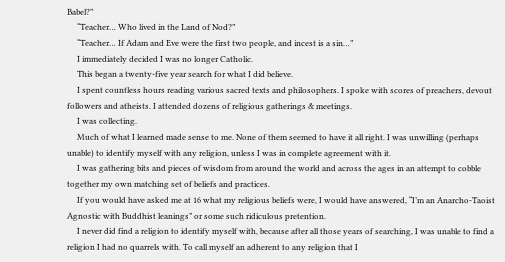Babel?”
     “Teacher… Who lived in the Land of Nod?”
     “Teacher… If Adam and Eve were the first two people, and incest is a sin…”
     I immediately decided I was no longer Catholic.
     This began a twenty-five year search for what I did believe.
     I spent countless hours reading various sacred texts and philosophers. I spoke with scores of preachers, devout followers and atheists. I attended dozens of religious gatherings & meetings.
     I was collecting.
     Much of what I learned made sense to me. None of them seemed to have it all right. I was unwilling (perhaps unable) to identify myself with any religion, unless I was in complete agreement with it.
     I was gathering bits and pieces of wisdom from around the world and across the ages in an attempt to cobble together my own matching set of beliefs and practices.
     If you would have asked me at 16 what my religious beliefs were, I would have answered, “I’m an Anarcho-Taoist Agnostic with Buddhist leanings” or some such ridiculous pretention.
     I never did find a religion to identify myself with, because after all those years of searching, I was unable to find a religion I had no quarrels with. To call myself an adherent to any religion that I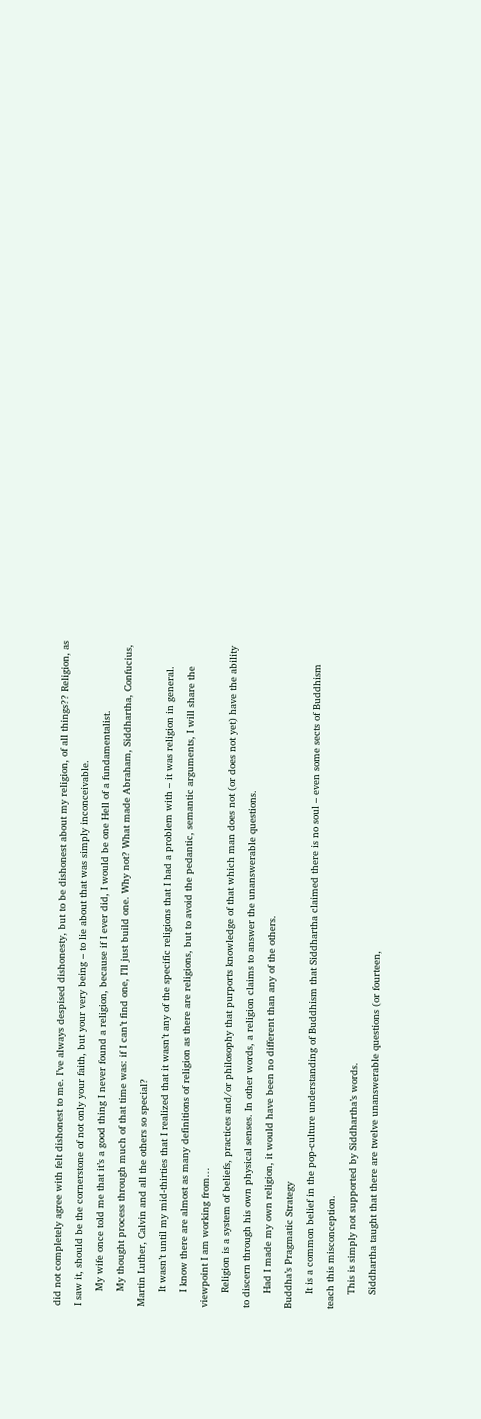did not completely agree with felt dishonest to me. I’ve always despised dishonesty, but to be dishonest about my religion, of all things?? Religion, as I saw it, should be the cornerstone of not only your faith, but your very being – to lie about that was simply inconceivable.
     My wife once told me that it’s a good thing I never found a religion, because if I ever did, I would be one Hell of a fundamentalist.
     My thought process through much of that time was: if I can’t find one, I’ll just build one. Why not? What made Abraham, Siddhartha, Confucius, Martin Luther, Calvin and all the others so special?
     It wasn’t until my mid-thirties that I realized that it wasn’t any of the specific religions that I had a problem with – it was religion in general.
     I know there are almost as many definitions of religion as there are religions, but to avoid the pedantic, semantic arguments, I will share the viewpoint I am working from…
     Religion is a system of beliefs, practices and/or philosophy that purports knowledge of that which man does not (or does not yet) have the ability to discern through his own physical senses. In other words, a religion claims to answer the unanswerable questions.
     Had I made my own religion, it would have been no different than any of the others.
Buddha’s Pragmatic Strategy
     It is a common belief in the pop-culture understanding of Buddhism that Siddhartha claimed there is no soul – even some sects of Buddhism teach this misconception.
     This is simply not supported by Siddhartha’s words.
     Siddhartha taught that there are twelve unanswerable questions (or fourteen,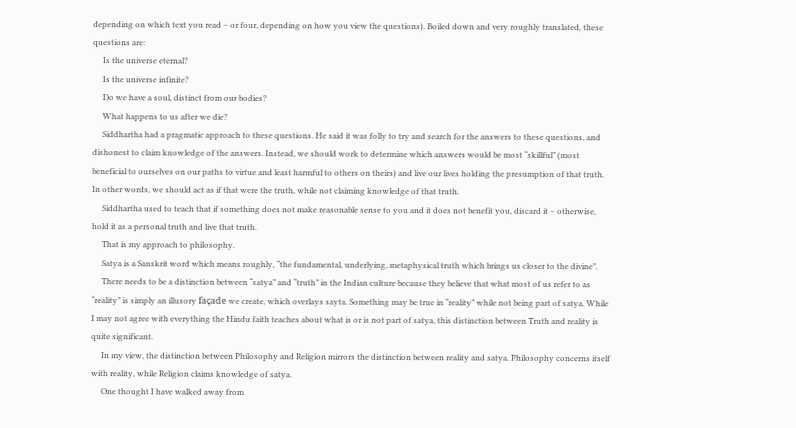depending on which text you read – or four, depending on how you view the questions). Boiled down and very roughly translated, these questions are:
     Is the universe eternal?
     Is the universe infinite?
     Do we have a soul, distinct from our bodies?
     What happens to us after we die?
     Siddhartha had a pragmatic approach to these questions. He said it was folly to try and search for the answers to these questions, and dishonest to claim knowledge of the answers. Instead, we should work to determine which answers would be most “skillful” (most beneficial to ourselves on our paths to virtue and least harmful to others on theirs) and live our lives holding the presumption of that truth. In other words, we should act as if that were the truth, while not claiming knowledge of that truth.
     Siddhartha used to teach that if something does not make reasonable sense to you and it does not benefit you, discard it – otherwise, hold it as a personal truth and live that truth.
     That is my approach to philosophy.
     Satya is a Sanskrit word which means roughly, “the fundamental, underlying, metaphysical truth which brings us closer to the divine”.
     There needs to be a distinction between “satya” and “truth” in the Indian culture because they believe that what most of us refer to as “reality” is simply an illusory façade we create, which overlays sayta. Something may be true in “reality” while not being part of satya. While I may not agree with everything the Hindu faith teaches about what is or is not part of satya, this distinction between Truth and reality is quite significant.
     In my view, the distinction between Philosophy and Religion mirrors the distinction between reality and satya. Philosophy concerns itself with reality, while Religion claims knowledge of satya.
     One thought I have walked away from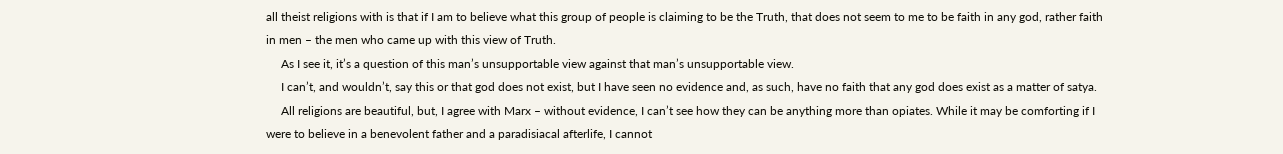all theist religions with is that if I am to believe what this group of people is claiming to be the Truth, that does not seem to me to be faith in any god, rather faith in men – the men who came up with this view of Truth.
     As I see it, it’s a question of this man’s unsupportable view against that man’s unsupportable view.
     I can’t, and wouldn’t, say this or that god does not exist, but I have seen no evidence and, as such, have no faith that any god does exist as a matter of satya.
     All religions are beautiful, but, I agree with Marx – without evidence, I can’t see how they can be anything more than opiates. While it may be comforting if I were to believe in a benevolent father and a paradisiacal afterlife, I cannot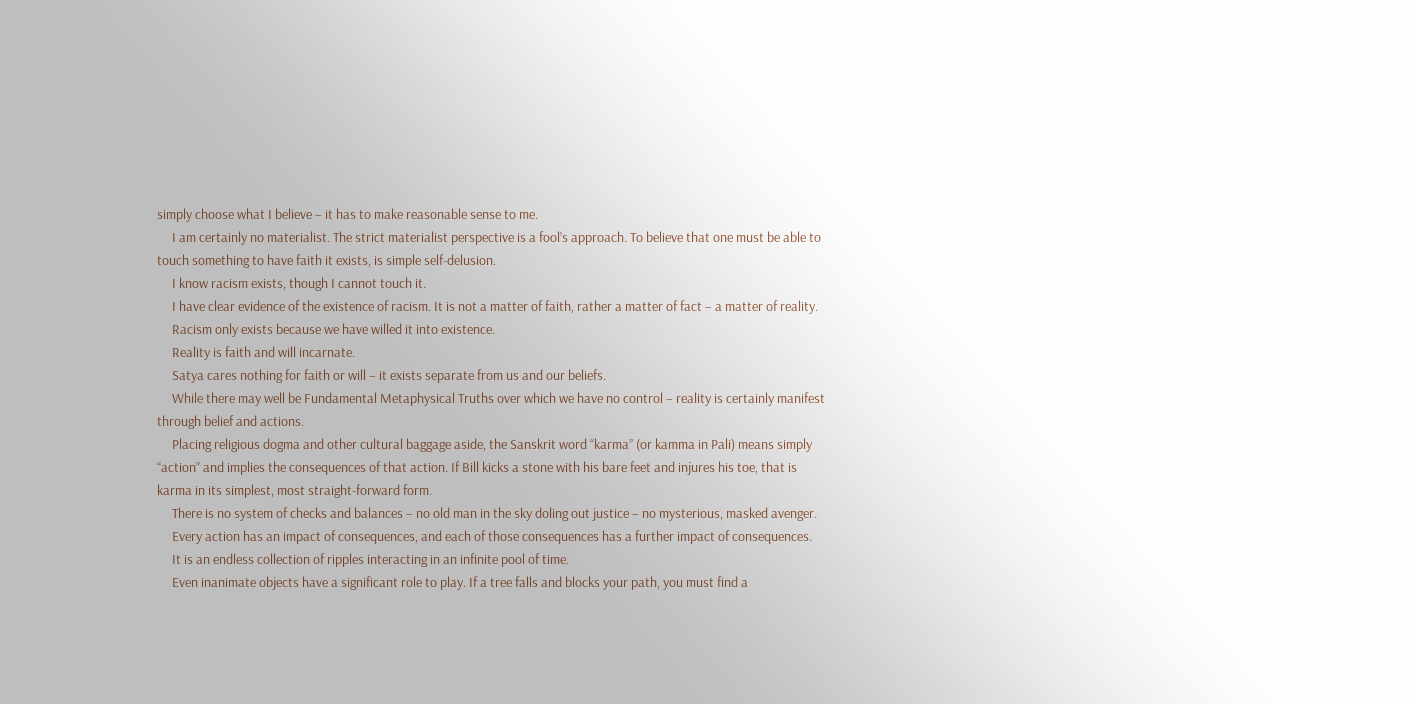simply choose what I believe – it has to make reasonable sense to me.
     I am certainly no materialist. The strict materialist perspective is a fool’s approach. To believe that one must be able to touch something to have faith it exists, is simple self-delusion.
     I know racism exists, though I cannot touch it.
     I have clear evidence of the existence of racism. It is not a matter of faith, rather a matter of fact – a matter of reality.
     Racism only exists because we have willed it into existence.
     Reality is faith and will incarnate.
     Satya cares nothing for faith or will – it exists separate from us and our beliefs.
     While there may well be Fundamental Metaphysical Truths over which we have no control – reality is certainly manifest through belief and actions.
     Placing religious dogma and other cultural baggage aside, the Sanskrit word “karma” (or kamma in Pali) means simply “action” and implies the consequences of that action. If Bill kicks a stone with his bare feet and injures his toe, that is karma in its simplest, most straight-forward form.
     There is no system of checks and balances – no old man in the sky doling out justice – no mysterious, masked avenger.
     Every action has an impact of consequences, and each of those consequences has a further impact of consequences.
     It is an endless collection of ripples interacting in an infinite pool of time.
     Even inanimate objects have a significant role to play. If a tree falls and blocks your path, you must find a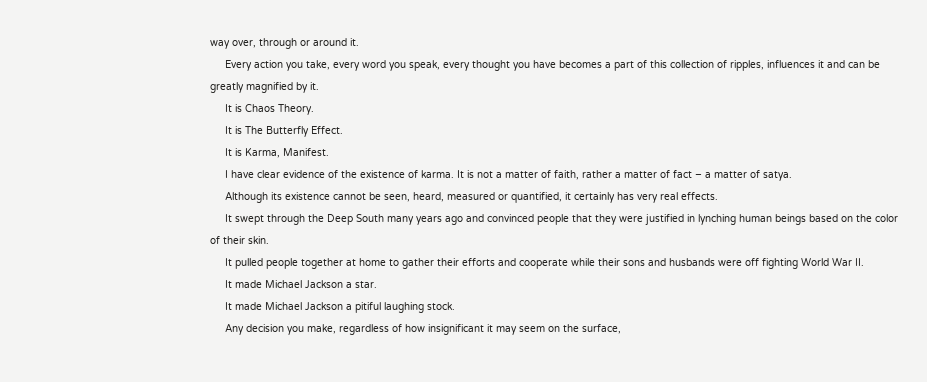way over, through or around it.
     Every action you take, every word you speak, every thought you have becomes a part of this collection of ripples, influences it and can be greatly magnified by it.
     It is Chaos Theory.
     It is The Butterfly Effect.
     It is Karma, Manifest.
     I have clear evidence of the existence of karma. It is not a matter of faith, rather a matter of fact – a matter of satya.
     Although its existence cannot be seen, heard, measured or quantified, it certainly has very real effects.
     It swept through the Deep South many years ago and convinced people that they were justified in lynching human beings based on the color of their skin.
     It pulled people together at home to gather their efforts and cooperate while their sons and husbands were off fighting World War II.
     It made Michael Jackson a star.
     It made Michael Jackson a pitiful laughing stock.
     Any decision you make, regardless of how insignificant it may seem on the surface,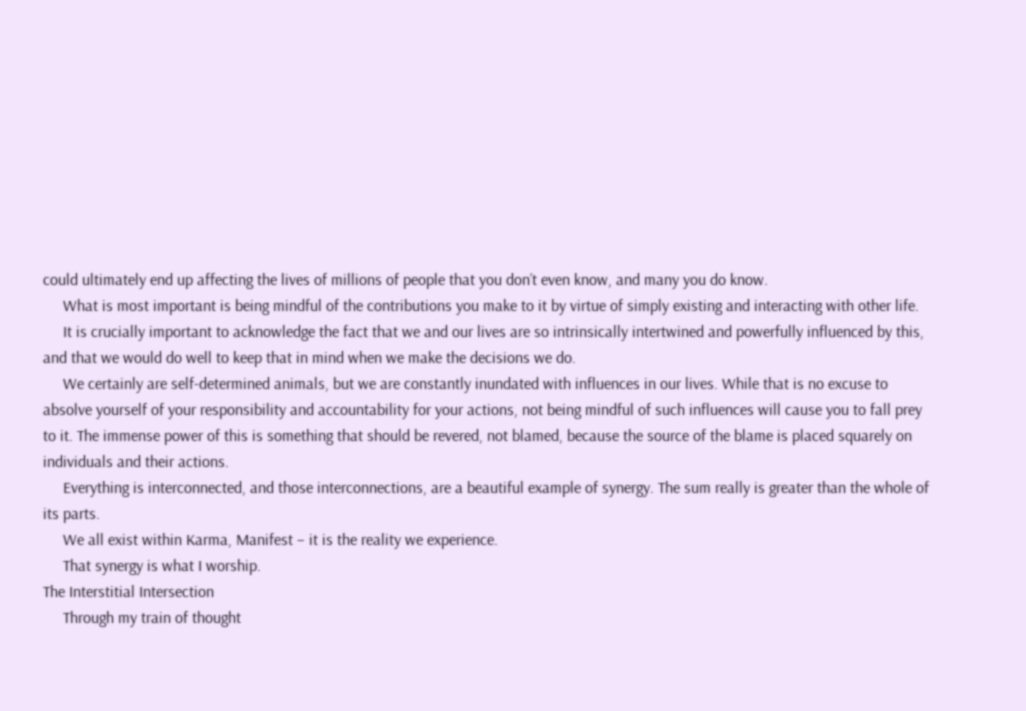could ultimately end up affecting the lives of millions of people that you don’t even know, and many you do know.
     What is most important is being mindful of the contributions you make to it by virtue of simply existing and interacting with other life.
     It is crucially important to acknowledge the fact that we and our lives are so intrinsically intertwined and powerfully influenced by this, and that we would do well to keep that in mind when we make the decisions we do.
     We certainly are self-determined animals, but we are constantly inundated with influences in our lives. While that is no excuse to absolve yourself of your responsibility and accountability for your actions, not being mindful of such influences will cause you to fall prey to it. The immense power of this is something that should be revered, not blamed, because the source of the blame is placed squarely on individuals and their actions.
     Everything is interconnected, and those interconnections, are a beautiful example of synergy. The sum really is greater than the whole of its parts.
     We all exist within Karma, Manifest – it is the reality we experience.
     That synergy is what I worship.
The Interstitial Intersection
     Through my train of thought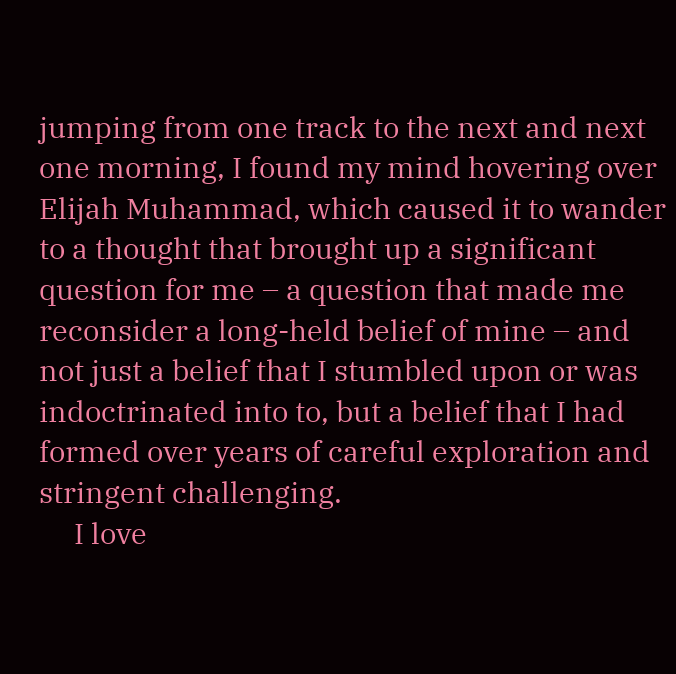jumping from one track to the next and next one morning, I found my mind hovering over Elijah Muhammad, which caused it to wander to a thought that brought up a significant question for me – a question that made me reconsider a long-held belief of mine – and not just a belief that I stumbled upon or was indoctrinated into to, but a belief that I had formed over years of careful exploration and stringent challenging.
     I love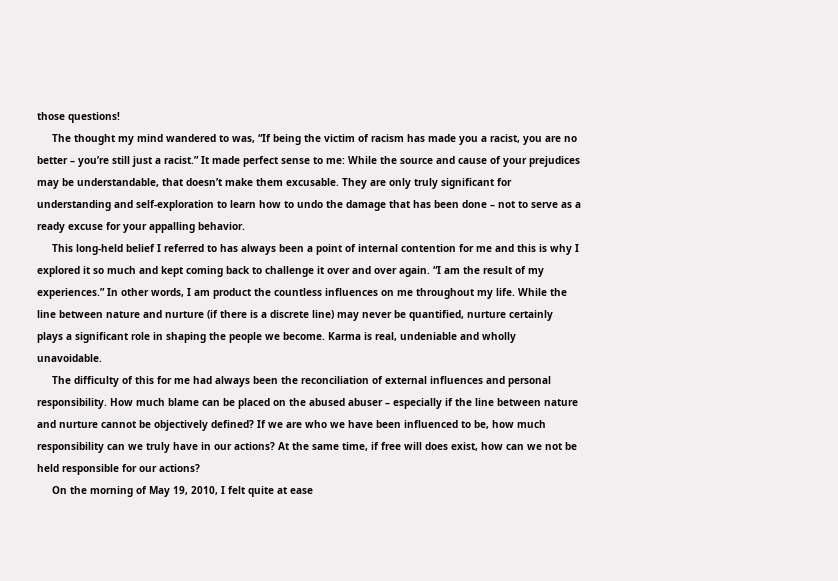those questions!
     The thought my mind wandered to was, “If being the victim of racism has made you a racist, you are no better – you’re still just a racist.” It made perfect sense to me: While the source and cause of your prejudices may be understandable, that doesn’t make them excusable. They are only truly significant for understanding and self-exploration to learn how to undo the damage that has been done – not to serve as a ready excuse for your appalling behavior.
     This long-held belief I referred to has always been a point of internal contention for me and this is why I explored it so much and kept coming back to challenge it over and over again. “I am the result of my experiences.” In other words, I am product the countless influences on me throughout my life. While the line between nature and nurture (if there is a discrete line) may never be quantified, nurture certainly plays a significant role in shaping the people we become. Karma is real, undeniable and wholly unavoidable.
     The difficulty of this for me had always been the reconciliation of external influences and personal responsibility. How much blame can be placed on the abused abuser – especially if the line between nature and nurture cannot be objectively defined? If we are who we have been influenced to be, how much responsibility can we truly have in our actions? At the same time, if free will does exist, how can we not be held responsible for our actions?
     On the morning of May 19, 2010, I felt quite at ease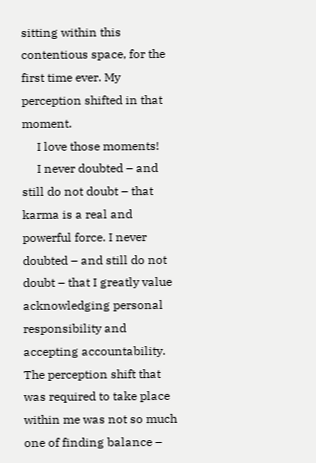sitting within this contentious space, for the first time ever. My perception shifted in that moment.
     I love those moments!
     I never doubted – and still do not doubt – that karma is a real and powerful force. I never doubted – and still do not doubt – that I greatly value acknowledging personal responsibility and accepting accountability. The perception shift that was required to take place within me was not so much one of finding balance –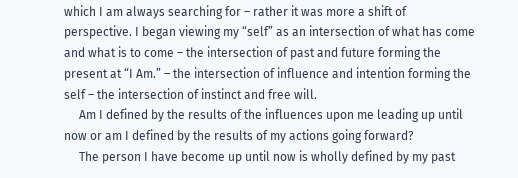which I am always searching for – rather it was more a shift of perspective. I began viewing my “self” as an intersection of what has come and what is to come – the intersection of past and future forming the present at “I Am.” – the intersection of influence and intention forming the self – the intersection of instinct and free will.
     Am I defined by the results of the influences upon me leading up until now or am I defined by the results of my actions going forward?
     The person I have become up until now is wholly defined by my past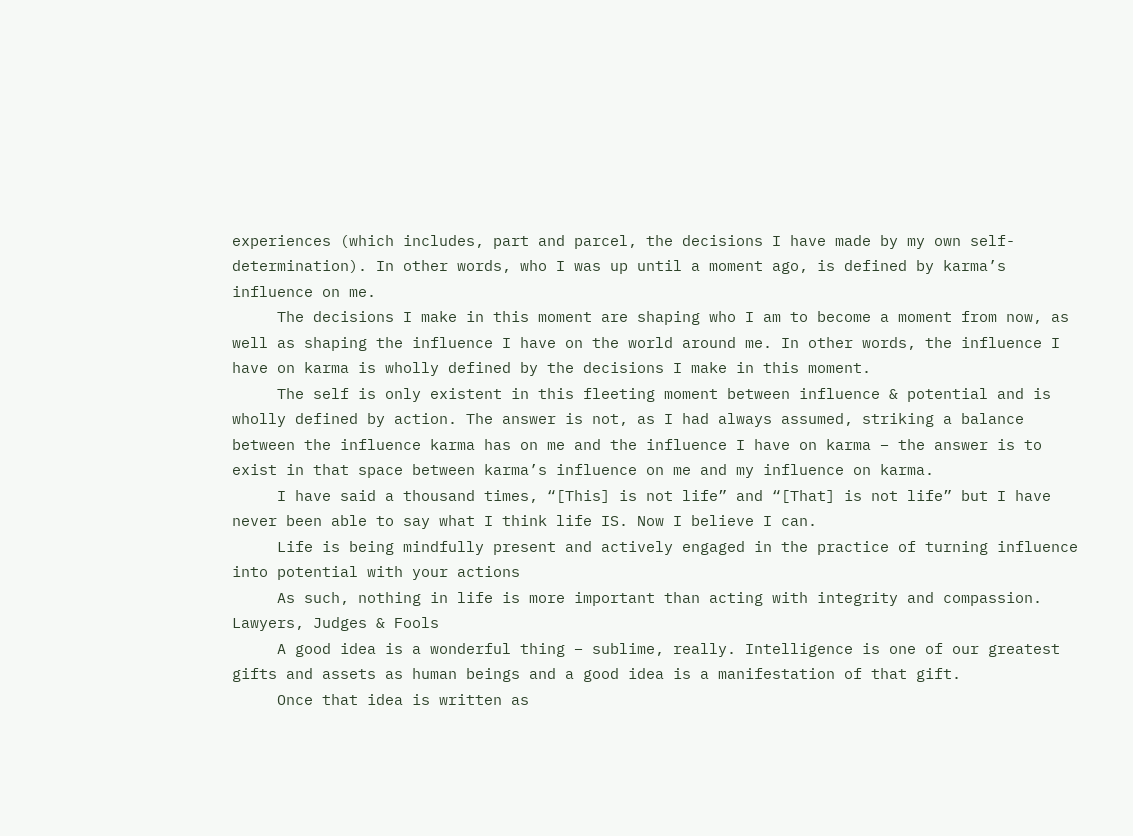experiences (which includes, part and parcel, the decisions I have made by my own self-determination). In other words, who I was up until a moment ago, is defined by karma’s influence on me.
     The decisions I make in this moment are shaping who I am to become a moment from now, as well as shaping the influence I have on the world around me. In other words, the influence I have on karma is wholly defined by the decisions I make in this moment.
     The self is only existent in this fleeting moment between influence & potential and is wholly defined by action. The answer is not, as I had always assumed, striking a balance between the influence karma has on me and the influence I have on karma – the answer is to exist in that space between karma’s influence on me and my influence on karma.
     I have said a thousand times, “[This] is not life” and “[That] is not life” but I have never been able to say what I think life IS. Now I believe I can.
     Life is being mindfully present and actively engaged in the practice of turning influence into potential with your actions
     As such, nothing in life is more important than acting with integrity and compassion.
Lawyers, Judges & Fools
     A good idea is a wonderful thing – sublime, really. Intelligence is one of our greatest gifts and assets as human beings and a good idea is a manifestation of that gift.
     Once that idea is written as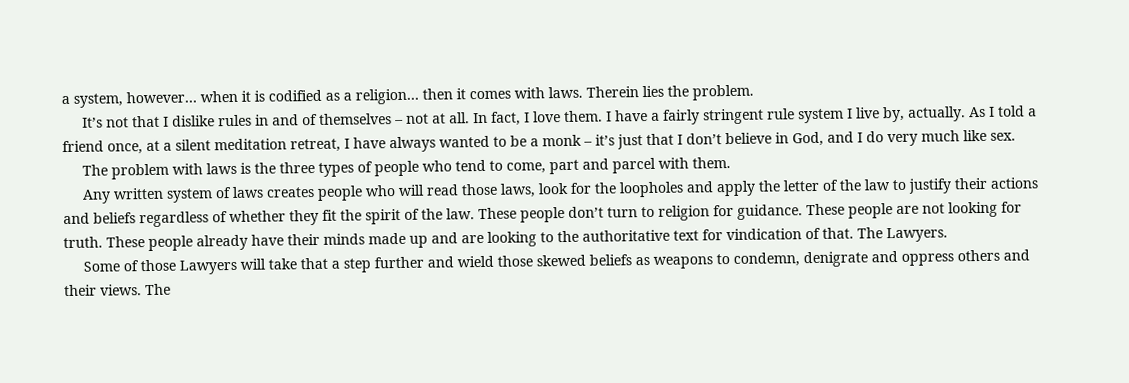a system, however… when it is codified as a religion… then it comes with laws. Therein lies the problem.
     It’s not that I dislike rules in and of themselves – not at all. In fact, I love them. I have a fairly stringent rule system I live by, actually. As I told a friend once, at a silent meditation retreat, I have always wanted to be a monk – it’s just that I don’t believe in God, and I do very much like sex.
     The problem with laws is the three types of people who tend to come, part and parcel with them.
     Any written system of laws creates people who will read those laws, look for the loopholes and apply the letter of the law to justify their actions and beliefs regardless of whether they fit the spirit of the law. These people don’t turn to religion for guidance. These people are not looking for truth. These people already have their minds made up and are looking to the authoritative text for vindication of that. The Lawyers.
     Some of those Lawyers will take that a step further and wield those skewed beliefs as weapons to condemn, denigrate and oppress others and their views. The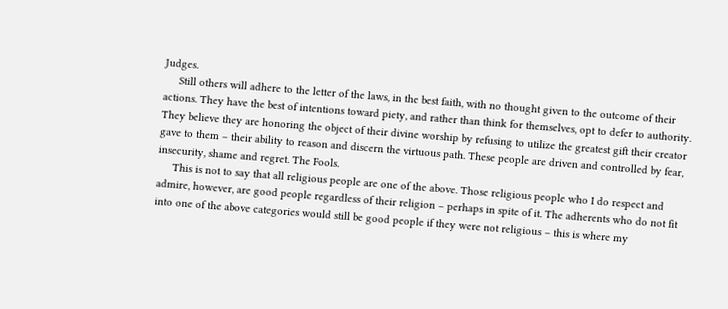Judges.
     Still others will adhere to the letter of the laws, in the best faith, with no thought given to the outcome of their actions. They have the best of intentions toward piety, and rather than think for themselves, opt to defer to authority. They believe they are honoring the object of their divine worship by refusing to utilize the greatest gift their creator gave to them – their ability to reason and discern the virtuous path. These people are driven and controlled by fear, insecurity, shame and regret. The Fools.
     This is not to say that all religious people are one of the above. Those religious people who I do respect and admire, however, are good people regardless of their religion – perhaps in spite of it. The adherents who do not fit into one of the above categories would still be good people if they were not religious – this is where my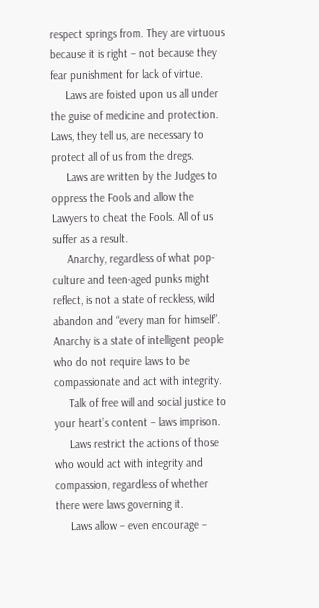respect springs from. They are virtuous because it is right – not because they fear punishment for lack of virtue.
     Laws are foisted upon us all under the guise of medicine and protection. Laws, they tell us, are necessary to protect all of us from the dregs.
     Laws are written by the Judges to oppress the Fools and allow the Lawyers to cheat the Fools. All of us suffer as a result.
     Anarchy, regardless of what pop-culture and teen-aged punks might reflect, is not a state of reckless, wild abandon and “every man for himself”. Anarchy is a state of intelligent people who do not require laws to be compassionate and act with integrity.
     Talk of free will and social justice to your heart’s content – laws imprison.
     Laws restrict the actions of those who would act with integrity and compassion, regardless of whether there were laws governing it.
     Laws allow – even encourage –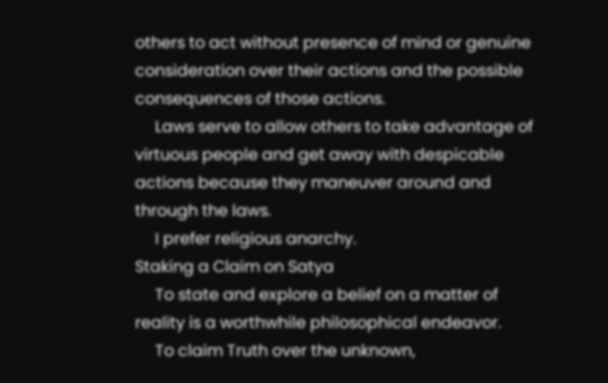others to act without presence of mind or genuine consideration over their actions and the possible consequences of those actions.
     Laws serve to allow others to take advantage of virtuous people and get away with despicable actions because they maneuver around and through the laws.
     I prefer religious anarchy.
Staking a Claim on Satya
     To state and explore a belief on a matter of reality is a worthwhile philosophical endeavor.
     To claim Truth over the unknown,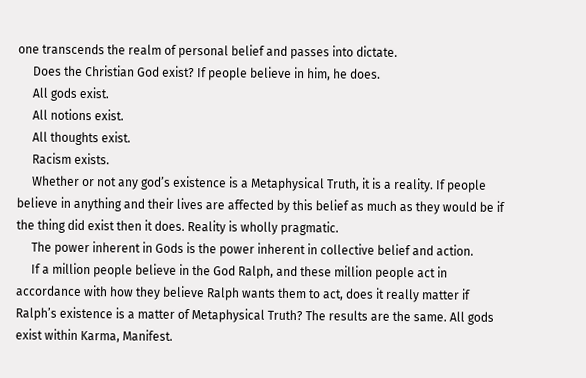one transcends the realm of personal belief and passes into dictate.
     Does the Christian God exist? If people believe in him, he does.
     All gods exist.
     All notions exist.
     All thoughts exist.
     Racism exists.
     Whether or not any god’s existence is a Metaphysical Truth, it is a reality. If people believe in anything and their lives are affected by this belief as much as they would be if the thing did exist then it does. Reality is wholly pragmatic.
     The power inherent in Gods is the power inherent in collective belief and action.
     If a million people believe in the God Ralph, and these million people act in accordance with how they believe Ralph wants them to act, does it really matter if Ralph’s existence is a matter of Metaphysical Truth? The results are the same. All gods exist within Karma, Manifest.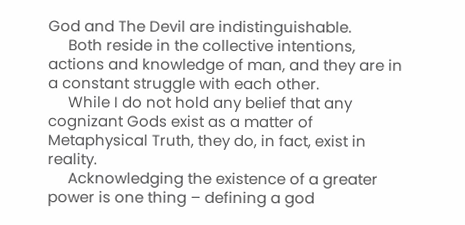God and The Devil are indistinguishable.
     Both reside in the collective intentions, actions and knowledge of man, and they are in a constant struggle with each other.
     While I do not hold any belief that any cognizant Gods exist as a matter of Metaphysical Truth, they do, in fact, exist in reality.
     Acknowledging the existence of a greater power is one thing – defining a god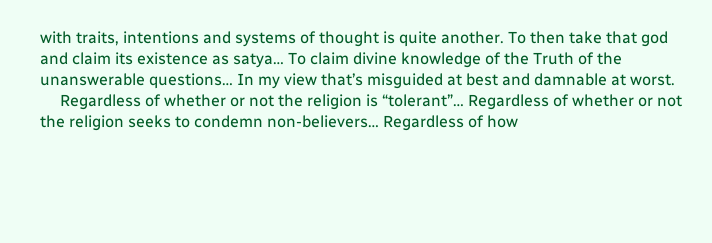with traits, intentions and systems of thought is quite another. To then take that god and claim its existence as satya… To claim divine knowledge of the Truth of the unanswerable questions… In my view that’s misguided at best and damnable at worst.
     Regardless of whether or not the religion is “tolerant”… Regardless of whether or not the religion seeks to condemn non-believers… Regardless of how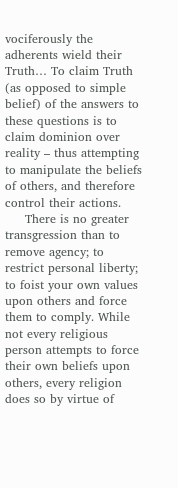vociferously the adherents wield their Truth… To claim Truth (as opposed to simple belief) of the answers to these questions is to claim dominion over reality – thus attempting to manipulate the beliefs of others, and therefore control their actions.
     There is no greater transgression than to remove agency; to restrict personal liberty; to foist your own values upon others and force them to comply. While not every religious person attempts to force their own beliefs upon others, every religion does so by virtue of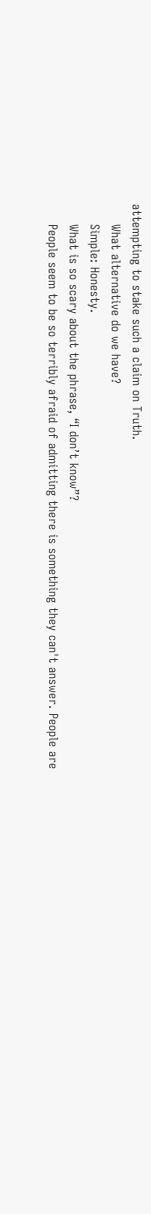attempting to stake such a claim on Truth.
     What alternative do we have?
     Simple: Honesty.
     What is so scary about the phrase, “I don’t know”?
     People seem to be so terribly afraid of admitting there is something they can't answer. People are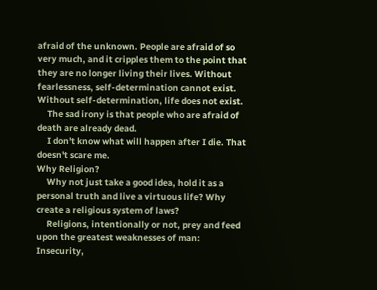afraid of the unknown. People are afraid of so very much, and it cripples them to the point that they are no longer living their lives. Without fearlessness, self-determination cannot exist. Without self-determination, life does not exist.
     The sad irony is that people who are afraid of death are already dead.
     I don't know what will happen after I die. That doesn't scare me.
Why Religion?
     Why not just take a good idea, hold it as a personal truth and live a virtuous life? Why create a religious system of laws?
     Religions, intentionally or not, prey and feed upon the greatest weaknesses of man: Insecurity,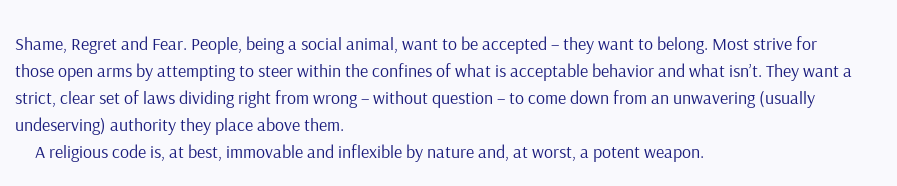Shame, Regret and Fear. People, being a social animal, want to be accepted – they want to belong. Most strive for those open arms by attempting to steer within the confines of what is acceptable behavior and what isn’t. They want a strict, clear set of laws dividing right from wrong – without question – to come down from an unwavering (usually undeserving) authority they place above them.
     A religious code is, at best, immovable and inflexible by nature and, at worst, a potent weapon.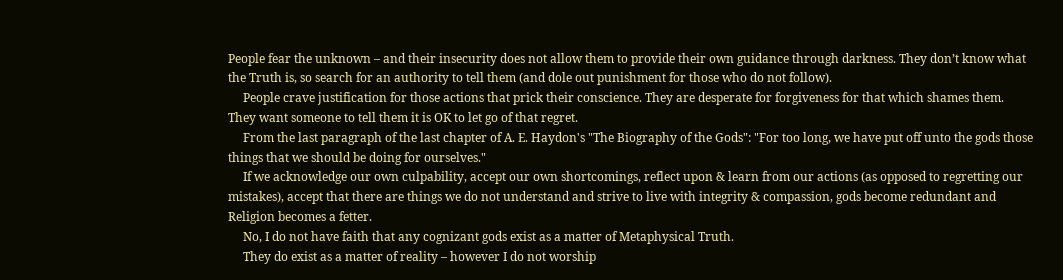People fear the unknown – and their insecurity does not allow them to provide their own guidance through darkness. They don’t know what the Truth is, so search for an authority to tell them (and dole out punishment for those who do not follow).
     People crave justification for those actions that prick their conscience. They are desperate for forgiveness for that which shames them. They want someone to tell them it is OK to let go of that regret.
     From the last paragraph of the last chapter of A. E. Haydon's "The Biography of the Gods": "For too long, we have put off unto the gods those things that we should be doing for ourselves."
     If we acknowledge our own culpability, accept our own shortcomings, reflect upon & learn from our actions (as opposed to regretting our mistakes), accept that there are things we do not understand and strive to live with integrity & compassion, gods become redundant and Religion becomes a fetter.
     No, I do not have faith that any cognizant gods exist as a matter of Metaphysical Truth.
     They do exist as a matter of reality – however I do not worship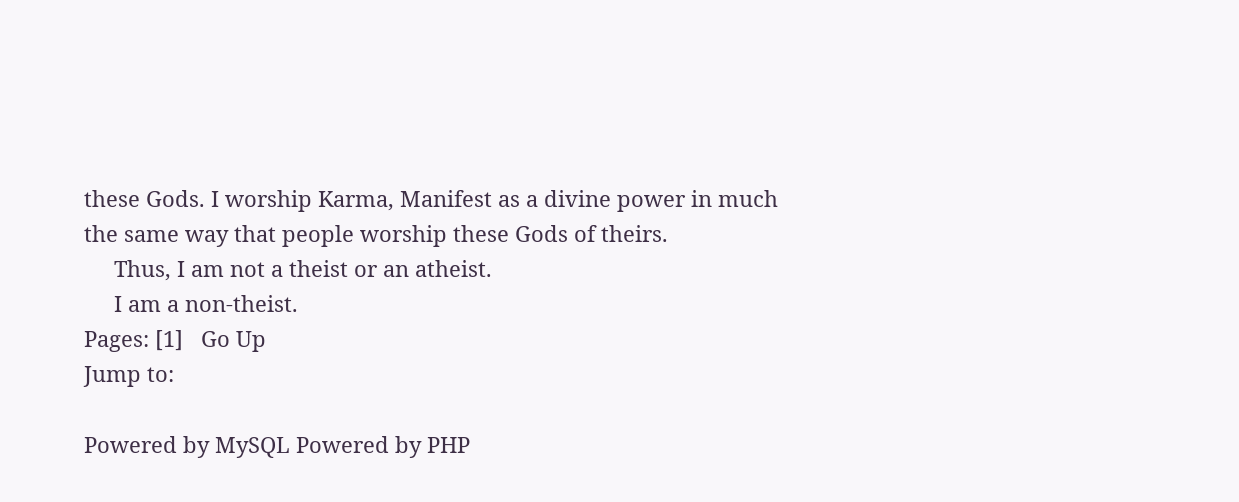these Gods. I worship Karma, Manifest as a divine power in much the same way that people worship these Gods of theirs.
     Thus, I am not a theist or an atheist.
     I am a non-theist.
Pages: [1]   Go Up
Jump to:

Powered by MySQL Powered by PHP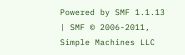Powered by SMF 1.1.13 | SMF © 2006-2011, Simple Machines LLC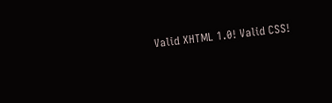Valid XHTML 1.0! Valid CSS!